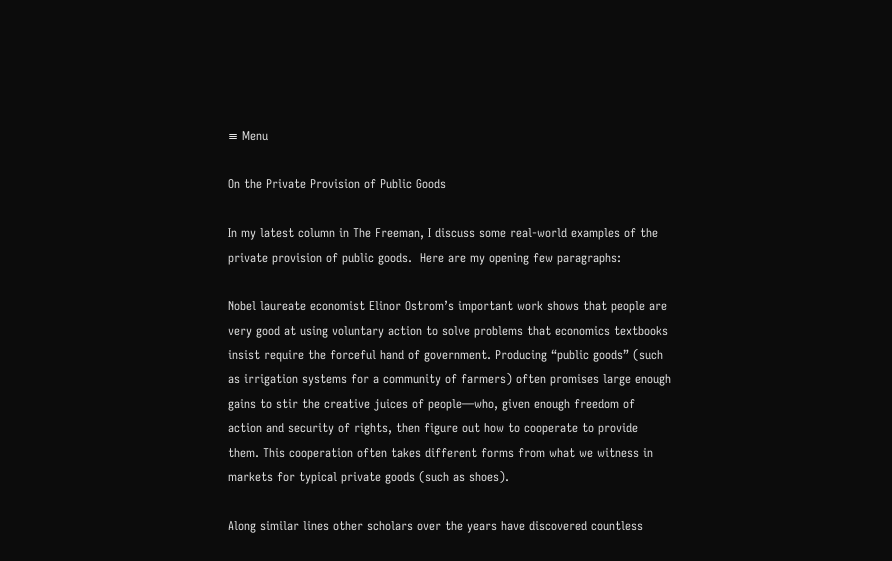≡ Menu

On the Private Provision of Public Goods

In my latest column in The Freeman, I discuss some real-world examples of the private provision of public goods.  Here are my opening few paragraphs:

Nobel laureate economist Elinor Ostrom’s important work shows that people are very good at using voluntary action to solve problems that economics textbooks insist require the forceful hand of government. Producing “public goods” (such as irrigation systems for a community of farmers) often promises large enough gains to stir the creative juices of people—who, given enough freedom of action and security of rights, then figure out how to cooperate to provide them. This cooperation often takes different forms from what we witness in markets for typical private goods (such as shoes).

Along similar lines other scholars over the years have discovered countless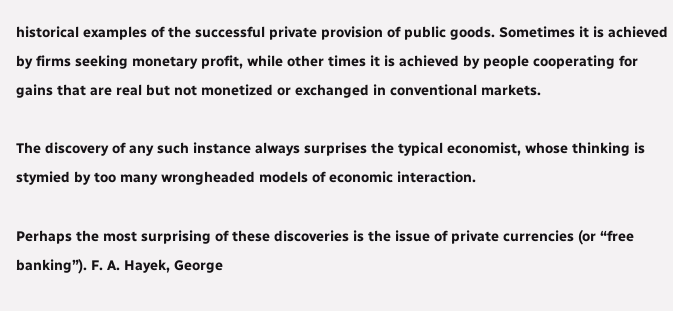historical examples of the successful private provision of public goods. Sometimes it is achieved by firms seeking monetary profit, while other times it is achieved by people cooperating for gains that are real but not monetized or exchanged in conventional markets.

The discovery of any such instance always surprises the typical economist, whose thinking is stymied by too many wrongheaded models of economic interaction.

Perhaps the most surprising of these discoveries is the issue of private currencies (or “free banking”). F. A. Hayek, George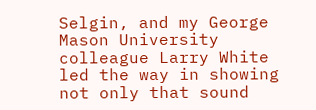Selgin, and my George Mason University colleague Larry White led the way in showing not only that sound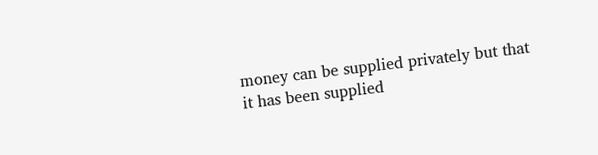money can be supplied privately but that it has been supplied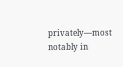privately—most notably in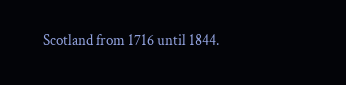Scotland from 1716 until 1844.